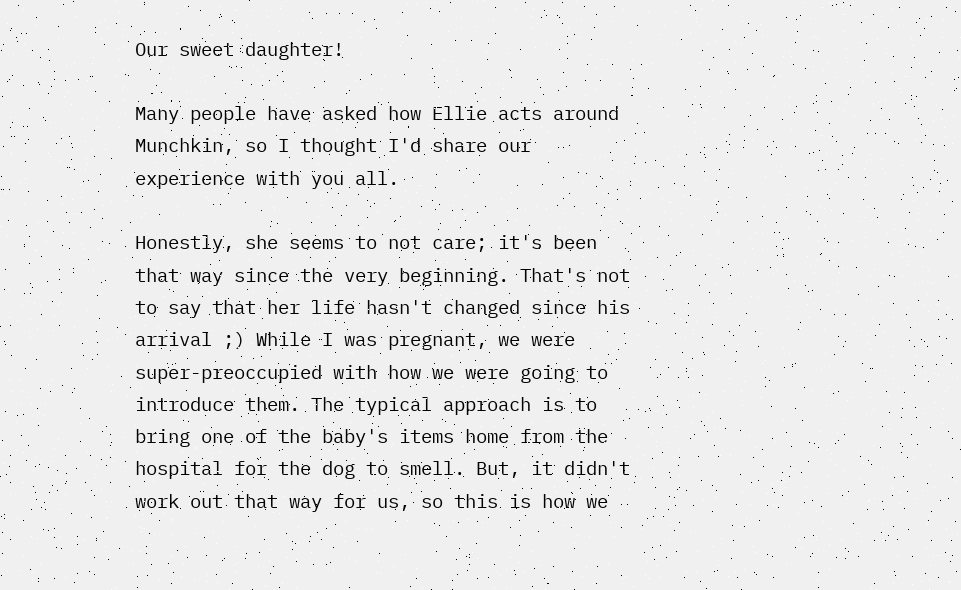Our sweet daughter!

Many people have asked how Ellie acts around Munchkin, so I thought I'd share our experience with you all.

Honestly, she seems to not care; it's been that way since the very beginning. That's not to say that her life hasn't changed since his arrival ;) While I was pregnant, we were super-preoccupied with how we were going to introduce them. The typical approach is to bring one of the baby's items home from the hospital for the dog to smell. But, it didn't work out that way for us, so this is how we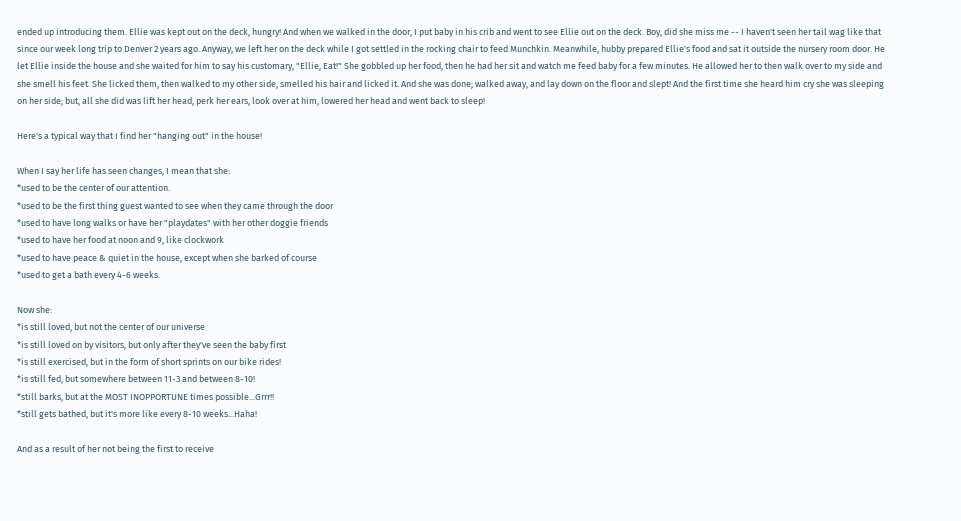ended up introducing them. Ellie was kept out on the deck, hungry! And when we walked in the door, I put baby in his crib and went to see Ellie out on the deck. Boy, did she miss me -- I haven't seen her tail wag like that since our week long trip to Denver 2 years ago. Anyway, we left her on the deck while I got settled in the rocking chair to feed Munchkin. Meanwhile, hubby prepared Ellie's food and sat it outside the nursery room door. He let Ellie inside the house and she waited for him to say his customary, "Ellie, Eat!" She gobbled up her food, then he had her sit and watch me feed baby for a few minutes. He allowed her to then walk over to my side and she smell his feet. She licked them, then walked to my other side, smelled his hair and licked it. And she was done; walked away, and lay down on the floor and slept! And the first time she heard him cry she was sleeping on her side; but, all she did was lift her head, perk her ears, look over at him, lowered her head and went back to sleep!

Here's a typical way that I find her "hanging out" in the house!

When I say her life has seen changes, I mean that she:
*used to be the center of our attention.
*used to be the first thing guest wanted to see when they came through the door
*used to have long walks or have her "playdates" with her other doggie friends
*used to have her food at noon and 9, like clockwork
*used to have peace & quiet in the house, except when she barked of course
*used to get a bath every 4-6 weeks.

Now she:
*is still loved, but not the center of our universe
*is still loved on by visitors, but only after they've seen the baby first
*is still exercised, but in the form of short sprints on our bike rides!
*is still fed, but somewhere between 11-3 and between 8-10!
*still barks, but at the MOST INOPPORTUNE times possible...Grrr!!
*still gets bathed, but it's more like every 8-10 weeks...Haha!

And as a result of her not being the first to receive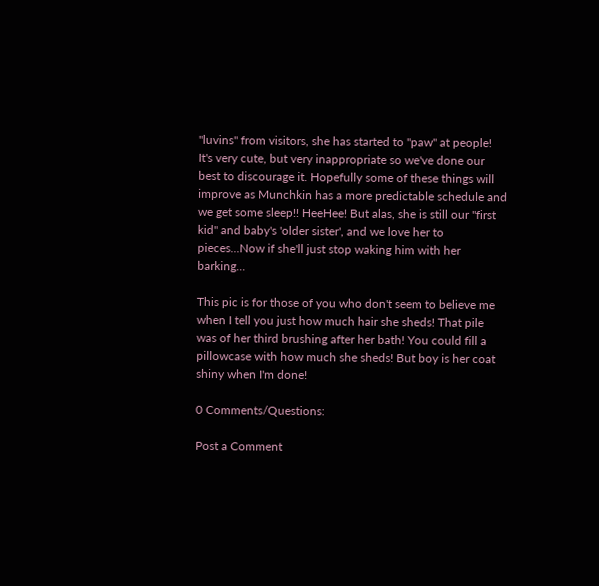"luvins" from visitors, she has started to "paw" at people! It's very cute, but very inappropriate so we've done our best to discourage it. Hopefully some of these things will improve as Munchkin has a more predictable schedule and we get some sleep!! HeeHee! But alas, she is still our "first kid" and baby's 'older sister', and we love her to pieces...Now if she'll just stop waking him with her barking...

This pic is for those of you who don't seem to believe me when I tell you just how much hair she sheds! That pile was of her third brushing after her bath! You could fill a pillowcase with how much she sheds! But boy is her coat shiny when I'm done!

0 Comments/Questions:

Post a Comment